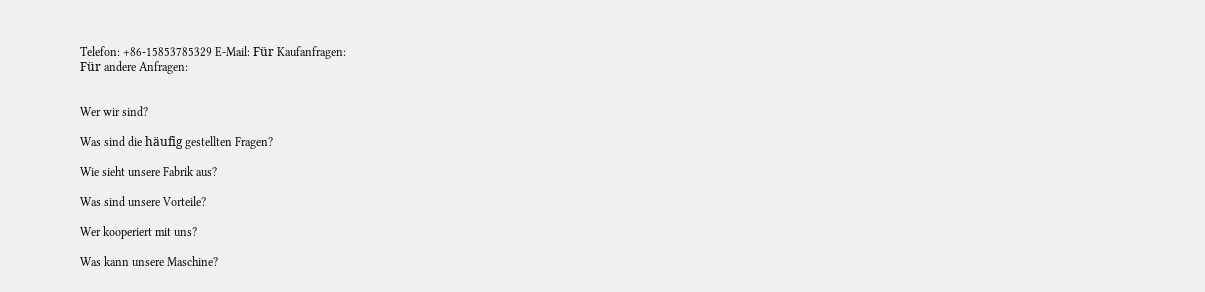Telefon: +86-15853785329 E-Mail: Für Kaufanfragen:
Für andere Anfragen:


Wer wir sind?

Was sind die häufig gestellten Fragen?

Wie sieht unsere Fabrik aus?

Was sind unsere Vorteile?

Wer kooperiert mit uns?

Was kann unsere Maschine?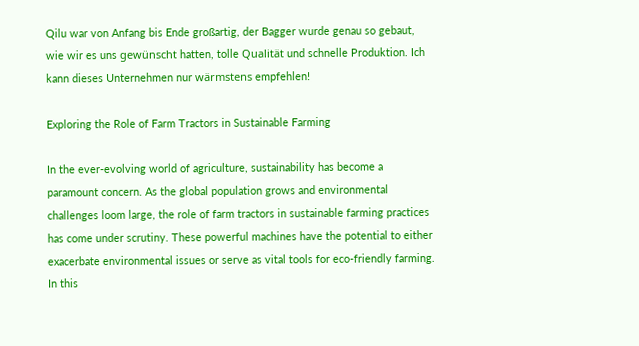Qilu war von Anfang bis Ende großartig, der Bagger wurde genau so gebaut, wie wir es uns gewünscht hatten, tolle Qualität und schnelle Produktion. Ich kann dieses Unternehmen nur wärmstens empfehlen!

Exploring the Role of Farm Tractors in Sustainable Farming

In the ever-evolving world of agriculture, sustainability has become a paramount concern. As the global population grows and environmental challenges loom large, the role of farm tractors in sustainable farming practices has come under scrutiny. These powerful machines have the potential to either exacerbate environmental issues or serve as vital tools for eco-friendly farming. In this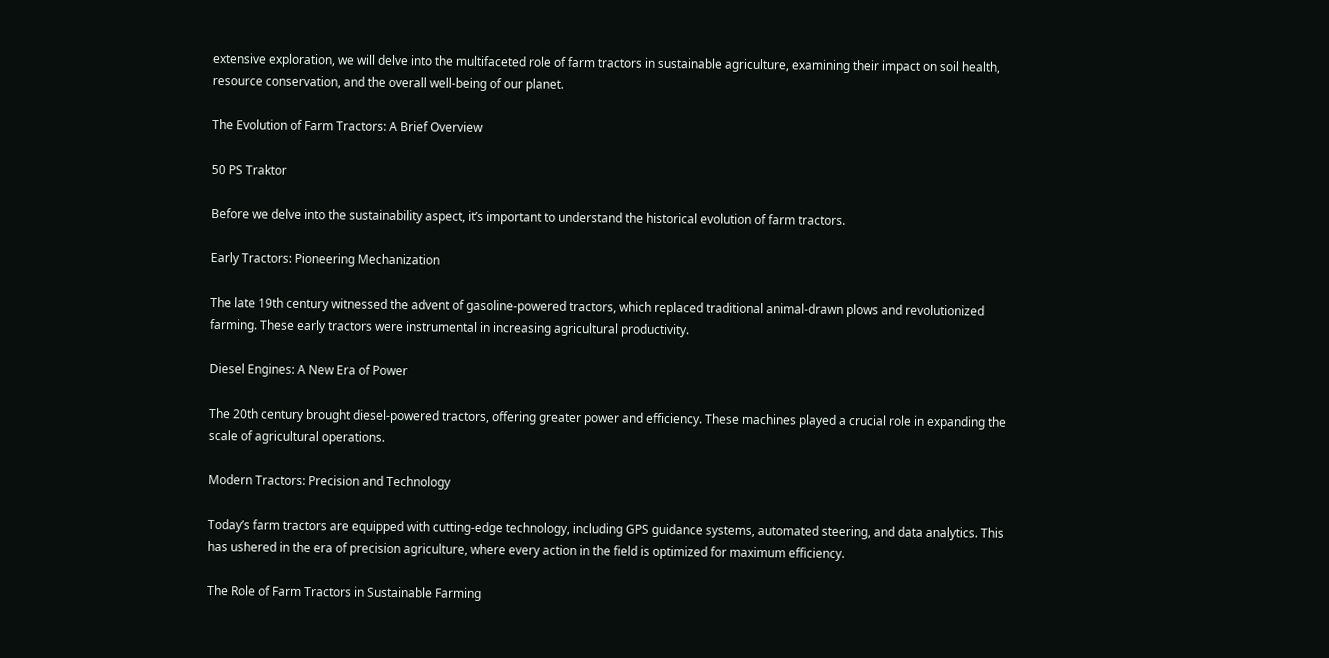extensive exploration, we will delve into the multifaceted role of farm tractors in sustainable agriculture, examining their impact on soil health, resource conservation, and the overall well-being of our planet.

The Evolution of Farm Tractors: A Brief Overview

50 PS Traktor

Before we delve into the sustainability aspect, it’s important to understand the historical evolution of farm tractors.

Early Tractors: Pioneering Mechanization

The late 19th century witnessed the advent of gasoline-powered tractors, which replaced traditional animal-drawn plows and revolutionized farming. These early tractors were instrumental in increasing agricultural productivity.

Diesel Engines: A New Era of Power

The 20th century brought diesel-powered tractors, offering greater power and efficiency. These machines played a crucial role in expanding the scale of agricultural operations.

Modern Tractors: Precision and Technology

Today’s farm tractors are equipped with cutting-edge technology, including GPS guidance systems, automated steering, and data analytics. This has ushered in the era of precision agriculture, where every action in the field is optimized for maximum efficiency.

The Role of Farm Tractors in Sustainable Farming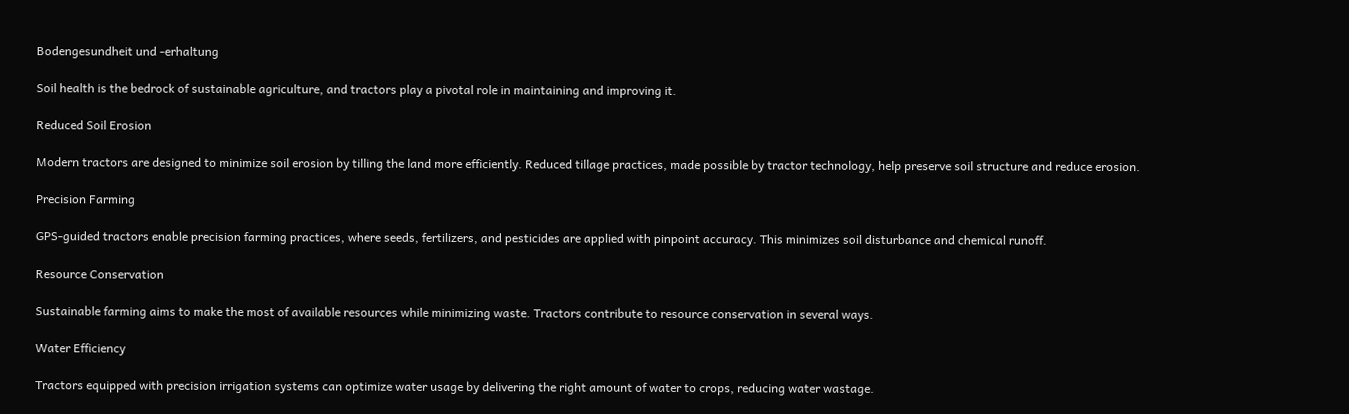Bodengesundheit und -erhaltung

Soil health is the bedrock of sustainable agriculture, and tractors play a pivotal role in maintaining and improving it.

Reduced Soil Erosion

Modern tractors are designed to minimize soil erosion by tilling the land more efficiently. Reduced tillage practices, made possible by tractor technology, help preserve soil structure and reduce erosion.

Precision Farming

GPS-guided tractors enable precision farming practices, where seeds, fertilizers, and pesticides are applied with pinpoint accuracy. This minimizes soil disturbance and chemical runoff.

Resource Conservation

Sustainable farming aims to make the most of available resources while minimizing waste. Tractors contribute to resource conservation in several ways.

Water Efficiency

Tractors equipped with precision irrigation systems can optimize water usage by delivering the right amount of water to crops, reducing water wastage.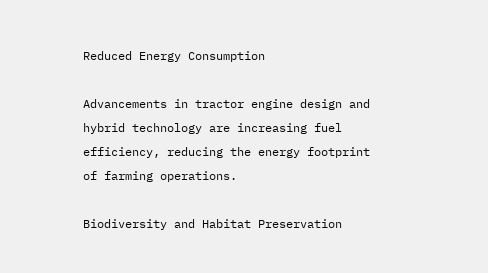Reduced Energy Consumption

Advancements in tractor engine design and hybrid technology are increasing fuel efficiency, reducing the energy footprint of farming operations.

Biodiversity and Habitat Preservation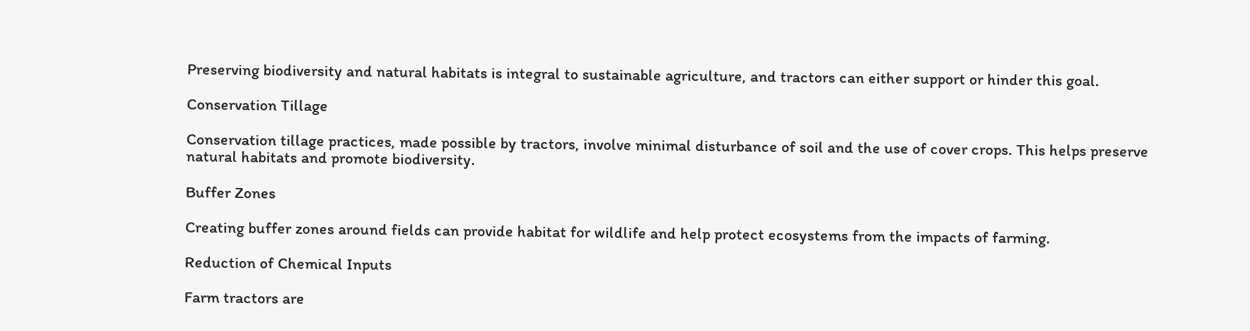Preserving biodiversity and natural habitats is integral to sustainable agriculture, and tractors can either support or hinder this goal.

Conservation Tillage

Conservation tillage practices, made possible by tractors, involve minimal disturbance of soil and the use of cover crops. This helps preserve natural habitats and promote biodiversity.

Buffer Zones

Creating buffer zones around fields can provide habitat for wildlife and help protect ecosystems from the impacts of farming.

Reduction of Chemical Inputs

Farm tractors are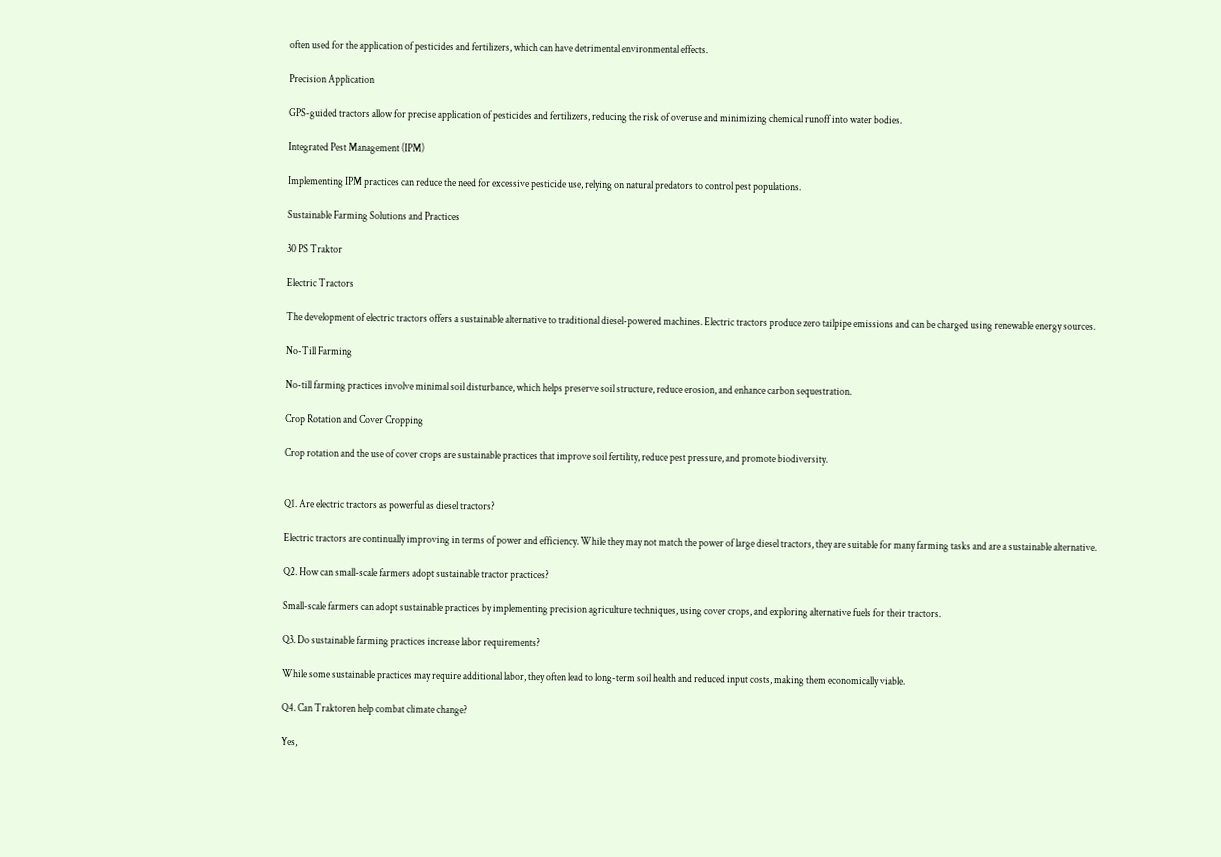often used for the application of pesticides and fertilizers, which can have detrimental environmental effects.

Precision Application

GPS-guided tractors allow for precise application of pesticides and fertilizers, reducing the risk of overuse and minimizing chemical runoff into water bodies.

Integrated Pest Management (IPM)

Implementing IPM practices can reduce the need for excessive pesticide use, relying on natural predators to control pest populations.

Sustainable Farming Solutions and Practices

30 PS Traktor

Electric Tractors

The development of electric tractors offers a sustainable alternative to traditional diesel-powered machines. Electric tractors produce zero tailpipe emissions and can be charged using renewable energy sources.

No-Till Farming

No-till farming practices involve minimal soil disturbance, which helps preserve soil structure, reduce erosion, and enhance carbon sequestration.

Crop Rotation and Cover Cropping

Crop rotation and the use of cover crops are sustainable practices that improve soil fertility, reduce pest pressure, and promote biodiversity.


Q1. Are electric tractors as powerful as diesel tractors?

Electric tractors are continually improving in terms of power and efficiency. While they may not match the power of large diesel tractors, they are suitable for many farming tasks and are a sustainable alternative.

Q2. How can small-scale farmers adopt sustainable tractor practices?

Small-scale farmers can adopt sustainable practices by implementing precision agriculture techniques, using cover crops, and exploring alternative fuels for their tractors.

Q3. Do sustainable farming practices increase labor requirements?

While some sustainable practices may require additional labor, they often lead to long-term soil health and reduced input costs, making them economically viable.

Q4. Can Traktoren help combat climate change?

Yes,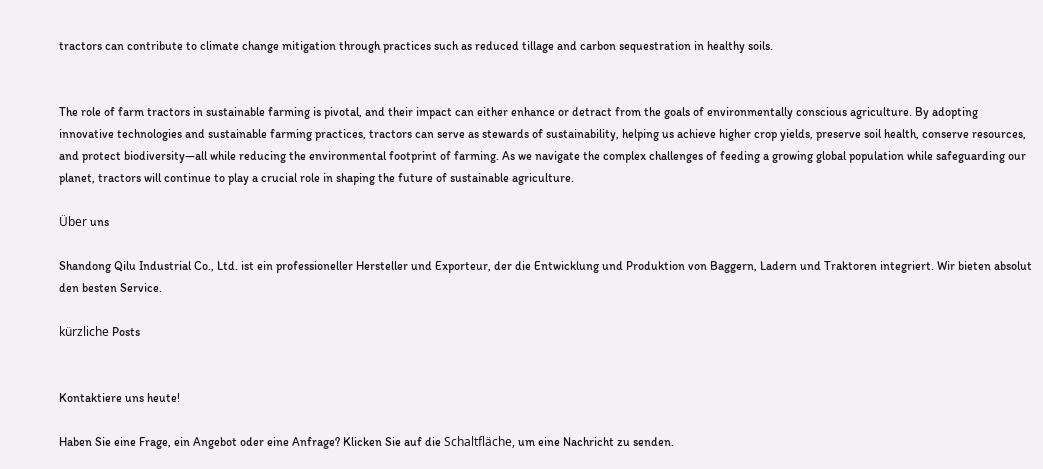tractors can contribute to climate change mitigation through practices such as reduced tillage and carbon sequestration in healthy soils.


The role of farm tractors in sustainable farming is pivotal, and their impact can either enhance or detract from the goals of environmentally conscious agriculture. By adopting innovative technologies and sustainable farming practices, tractors can serve as stewards of sustainability, helping us achieve higher crop yields, preserve soil health, conserve resources, and protect biodiversity—all while reducing the environmental footprint of farming. As we navigate the complex challenges of feeding a growing global population while safeguarding our planet, tractors will continue to play a crucial role in shaping the future of sustainable agriculture.

Über uns

Shandong Qilu Industrial Co., Ltd. ist ein professioneller Hersteller und Exporteur, der die Entwicklung und Produktion von Baggern, Ladern und Traktoren integriert. Wir bieten absolut den besten Service.

kürzliche Posts


Kontaktiere uns heute!

Haben Sie eine Frage, ein Angebot oder eine Anfrage? Klicken Sie auf die Schaltfläche, um eine Nachricht zu senden.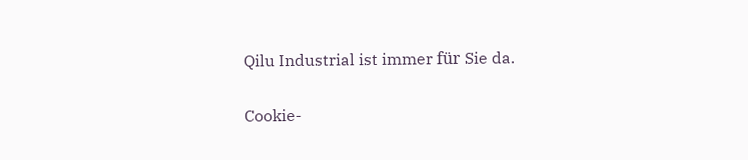Qilu Industrial ist immer für Sie da.

Cookie-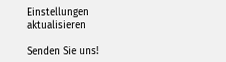Einstellungen aktualisieren

Senden Sie uns!